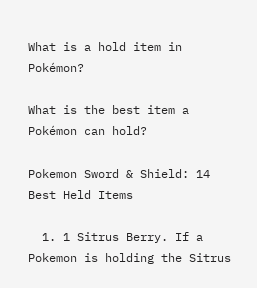What is a hold item in Pokémon?

What is the best item a Pokémon can hold?

Pokemon Sword & Shield: 14 Best Held Items

  1. 1 Sitrus Berry. If a Pokemon is holding the Sitrus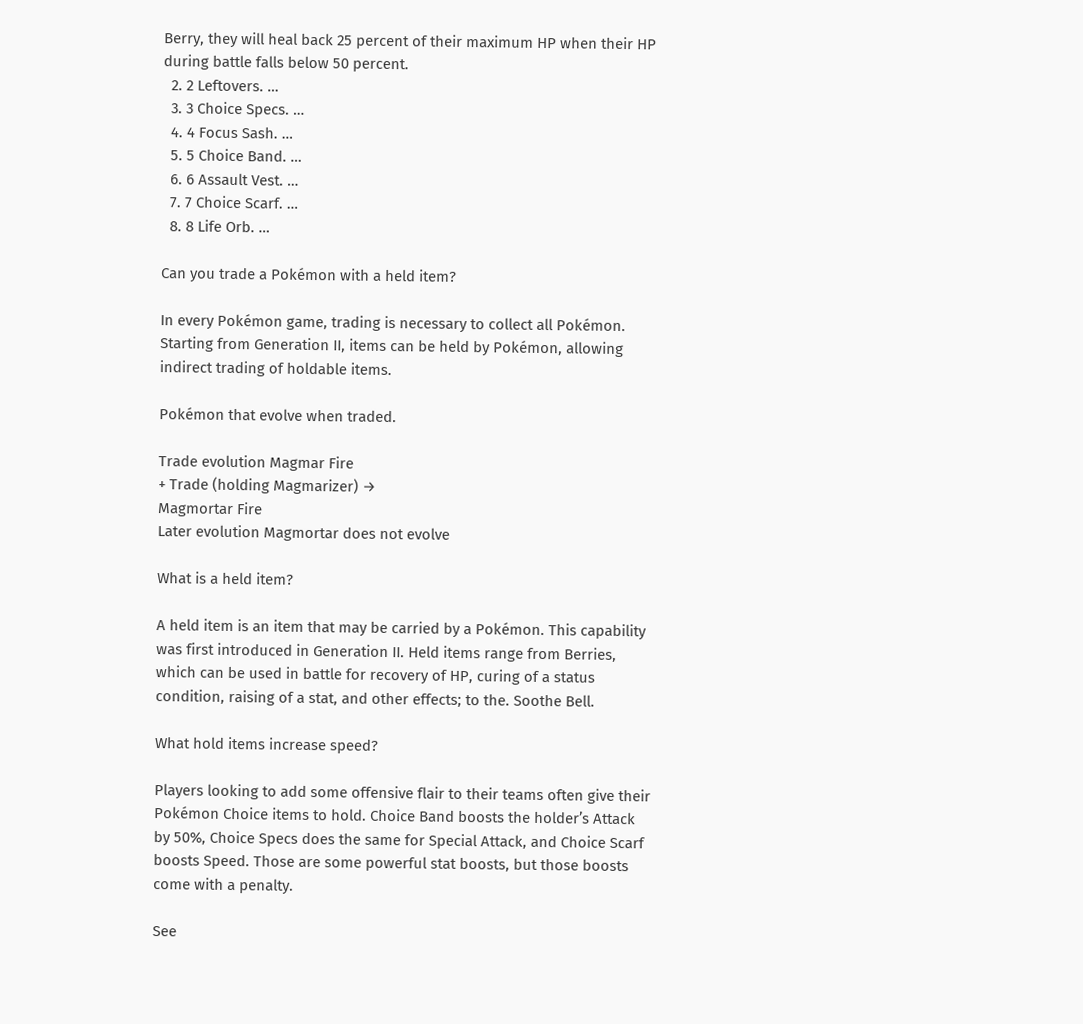Berry, they will heal back 25 percent of their maximum HP when their HP during battle falls below 50 percent.
  2. 2 Leftovers. …
  3. 3 Choice Specs. …
  4. 4 Focus Sash. …
  5. 5 Choice Band. …
  6. 6 Assault Vest. …
  7. 7 Choice Scarf. …
  8. 8 Life Orb. …

Can you trade a Pokémon with a held item?

In every Pokémon game, trading is necessary to collect all Pokémon. Starting from Generation II, items can be held by Pokémon, allowing indirect trading of holdable items.

Pokémon that evolve when traded.

Trade evolution Magmar Fire
+ Trade (holding Magmarizer) →
Magmortar Fire
Later evolution Magmortar does not evolve

What is a held item?

A held item is an item that may be carried by a Pokémon. This capability was first introduced in Generation II. Held items range from Berries, which can be used in battle for recovery of HP, curing of a status condition, raising of a stat, and other effects; to the. Soothe Bell.

What hold items increase speed?

Players looking to add some offensive flair to their teams often give their Pokémon Choice items to hold. Choice Band boosts the holder’s Attack by 50%, Choice Specs does the same for Special Attack, and Choice Scarf boosts Speed. Those are some powerful stat boosts, but those boosts come with a penalty.

See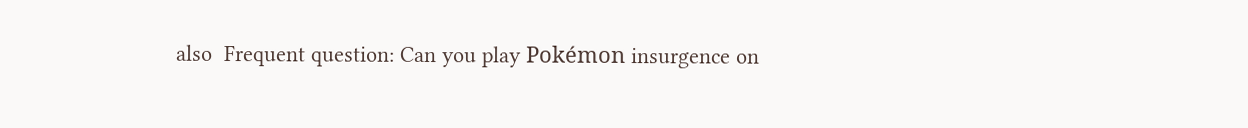also  Frequent question: Can you play Pokémon insurgence on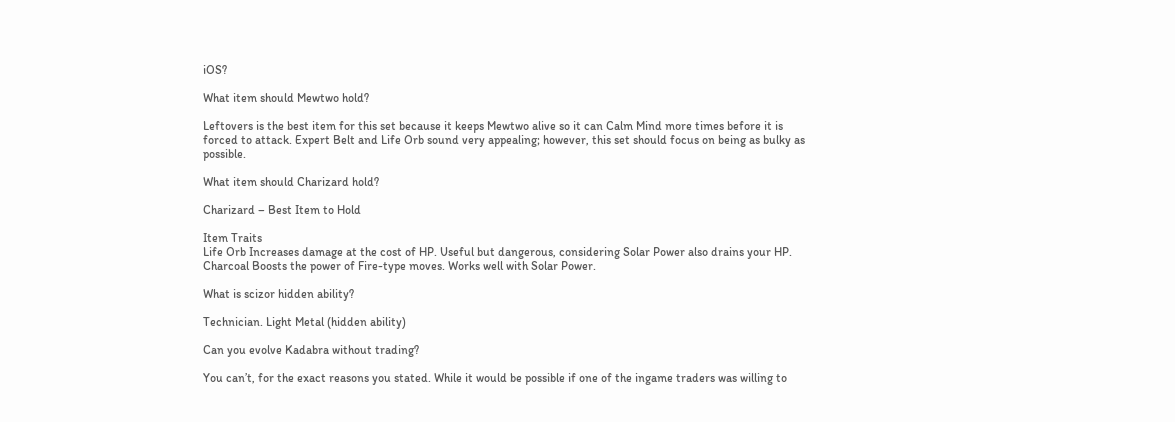iOS?

What item should Mewtwo hold?

Leftovers is the best item for this set because it keeps Mewtwo alive so it can Calm Mind more times before it is forced to attack. Expert Belt and Life Orb sound very appealing; however, this set should focus on being as bulky as possible.

What item should Charizard hold?

Charizard – Best Item to Hold

Item Traits
Life Orb Increases damage at the cost of HP. Useful but dangerous, considering Solar Power also drains your HP.
Charcoal Boosts the power of Fire-type moves. Works well with Solar Power.

What is scizor hidden ability?

Technician. Light Metal (hidden ability)

Can you evolve Kadabra without trading?

You can’t, for the exact reasons you stated. While it would be possible if one of the ingame traders was willing to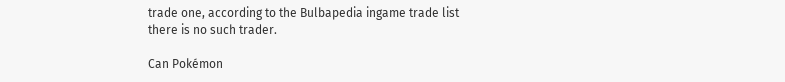trade one, according to the Bulbapedia ingame trade list there is no such trader.

Can Pokémon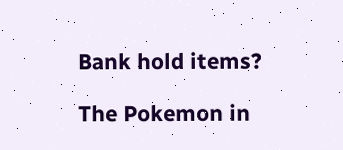Bank hold items?

The Pokemon in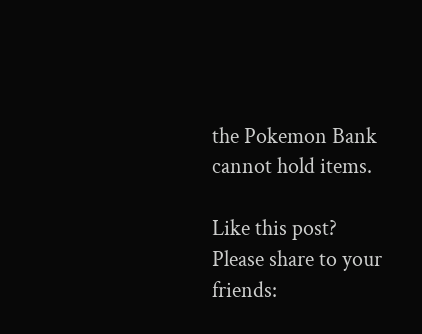the Pokemon Bank cannot hold items.

Like this post? Please share to your friends: